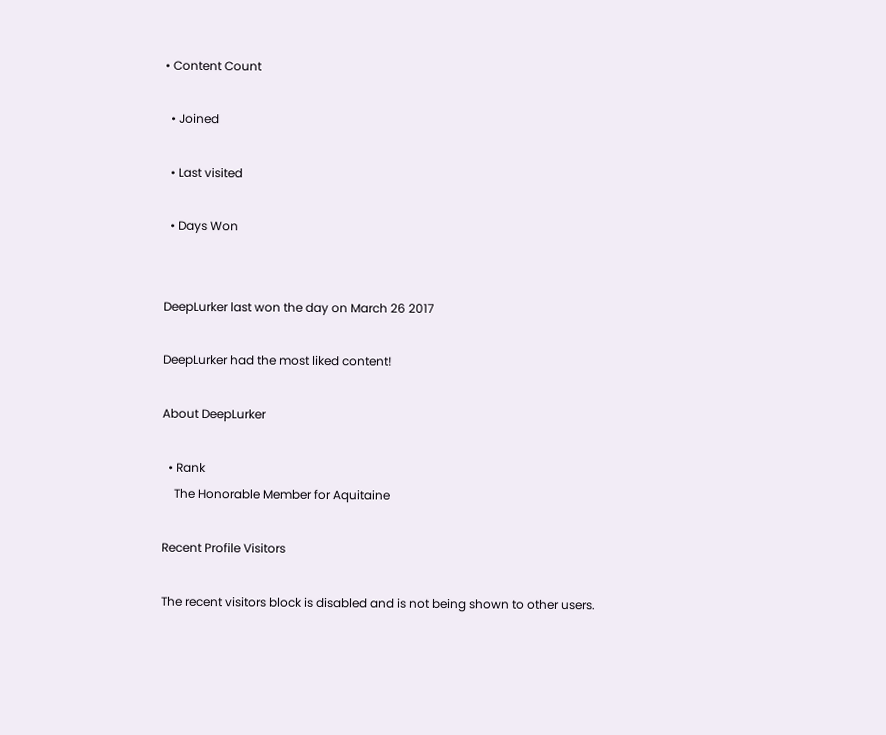• Content Count

  • Joined

  • Last visited

  • Days Won


DeepLurker last won the day on March 26 2017

DeepLurker had the most liked content!

About DeepLurker

  • Rank
    The Honorable Member for Aquitaine

Recent Profile Visitors

The recent visitors block is disabled and is not being shown to other users.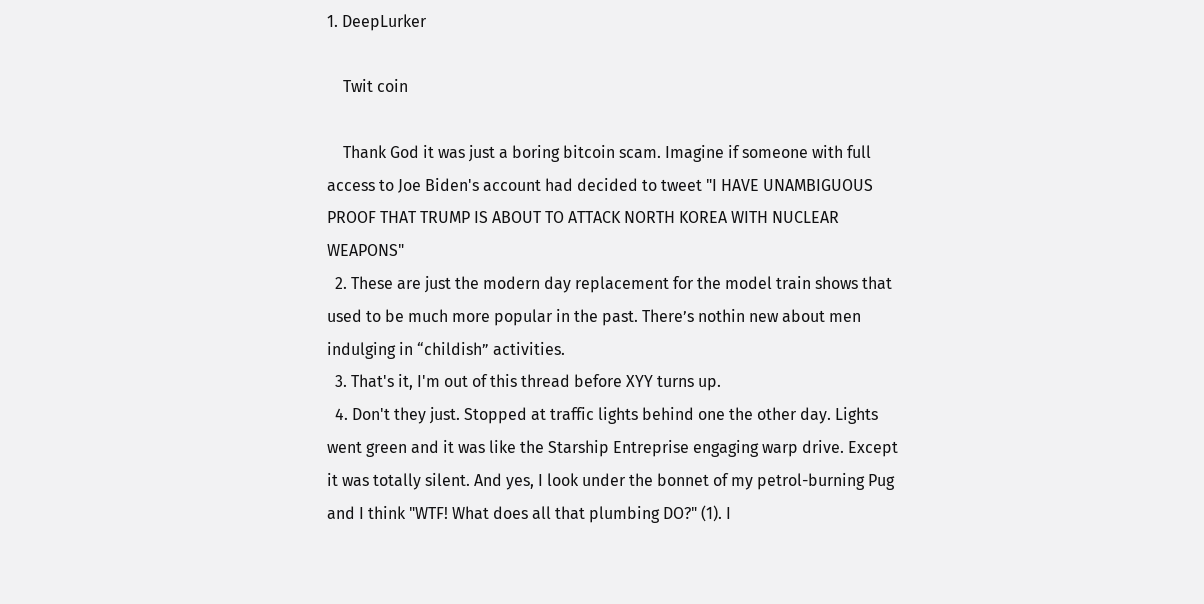1. DeepLurker

    Twit coin

    Thank God it was just a boring bitcoin scam. Imagine if someone with full access to Joe Biden's account had decided to tweet "I HAVE UNAMBIGUOUS PROOF THAT TRUMP IS ABOUT TO ATTACK NORTH KOREA WITH NUCLEAR WEAPONS"
  2. These are just the modern day replacement for the model train shows that used to be much more popular in the past. There’s nothin new about men indulging in “childish” activities.
  3. That's it, I'm out of this thread before XYY turns up.
  4. Don't they just. Stopped at traffic lights behind one the other day. Lights went green and it was like the Starship Entreprise engaging warp drive. Except it was totally silent. And yes, I look under the bonnet of my petrol-burning Pug and I think "WTF! What does all that plumbing DO?" (1). I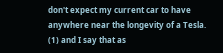don't expect my current car to have anywhere near the longevity of a Tesla. (1) and I say that as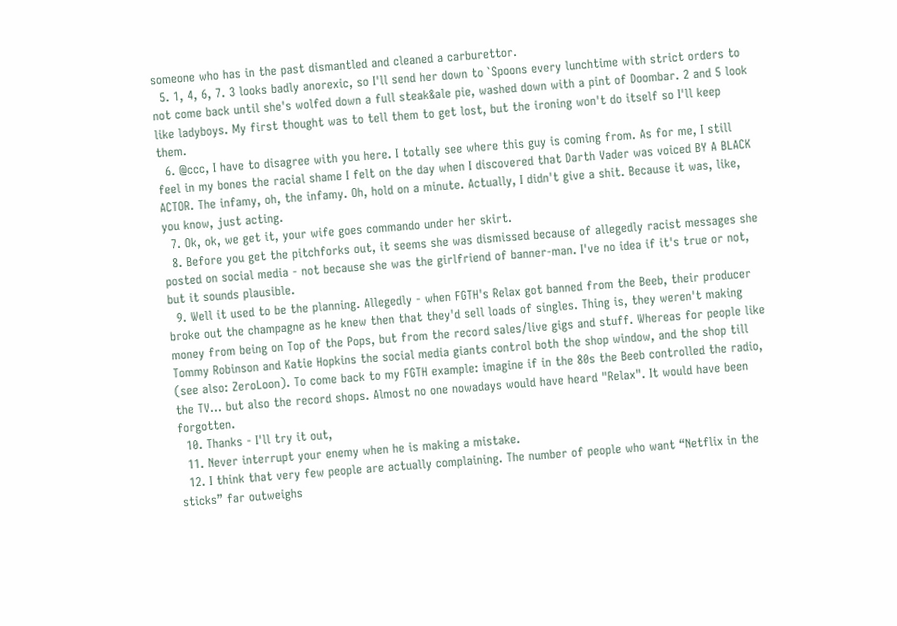someone who has in the past dismantled and cleaned a carburettor.
  5. 1, 4, 6, 7. 3 looks badly anorexic, so I'll send her down to `Spoons every lunchtime with strict orders to not come back until she's wolfed down a full steak&ale pie, washed down with a pint of Doombar. 2 and 5 look like ladyboys. My first thought was to tell them to get lost, but the ironing won't do itself so I'll keep them.
  6. @ccc, I have to disagree with you here. I totally see where this guy is coming from. As for me, I still feel in my bones the racial shame I felt on the day when I discovered that Darth Vader was voiced BY A BLACK ACTOR. The infamy, oh, the infamy. Oh, hold on a minute. Actually, I didn't give a shit. Because it was, like, you know, just acting.
  7. Ok, ok, we get it, your wife goes commando under her skirt.
  8. Before you get the pitchforks out, it seems she was dismissed because of allegedly racist messages she posted on social media - not because she was the girlfriend of banner-man. I've no idea if it's true or not, but it sounds plausible.
  9. Well it used to be the planning. Allegedly - when FGTH's Relax got banned from the Beeb, their producer broke out the champagne as he knew then that they'd sell loads of singles. Thing is, they weren't making money from being on Top of the Pops, but from the record sales/live gigs and stuff. Whereas for people like Tommy Robinson and Katie Hopkins the social media giants control both the shop window, and the shop till (see also: ZeroLoon). To come back to my FGTH example: imagine if in the 80s the Beeb controlled the radio, the TV... but also the record shops. Almost no one nowadays would have heard "Relax". It would have been forgotten.
  10. Thanks - I'll try it out,
  11. Never interrupt your enemy when he is making a mistake.
  12. I think that very few people are actually complaining. The number of people who want “Netflix in the sticks” far outweighs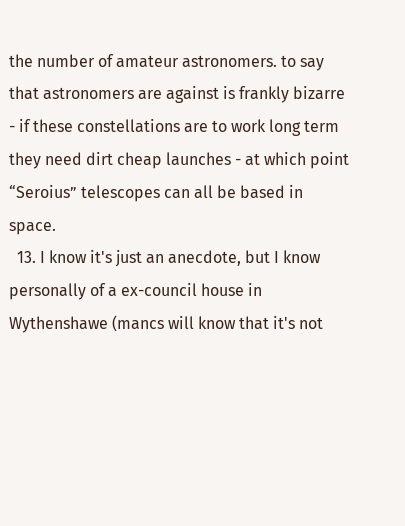the number of amateur astronomers. to say that astronomers are against is frankly bizarre - if these constellations are to work long term they need dirt cheap launches - at which point “Seroius” telescopes can all be based in space.
  13. I know it's just an anecdote, but I know personally of a ex-council house in Wythenshawe (mancs will know that it's not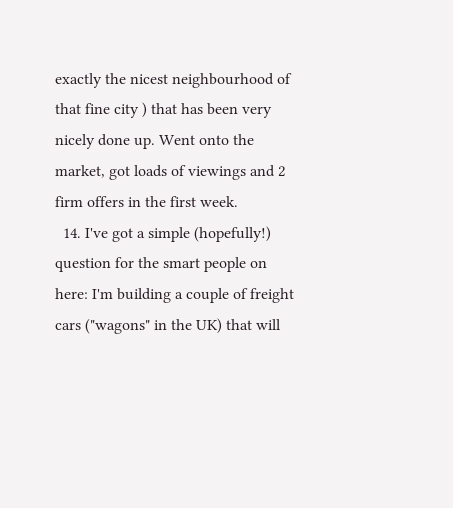exactly the nicest neighbourhood of that fine city ) that has been very nicely done up. Went onto the market, got loads of viewings and 2 firm offers in the first week.
  14. I've got a simple (hopefully!) question for the smart people on here: I'm building a couple of freight cars ("wagons" in the UK) that will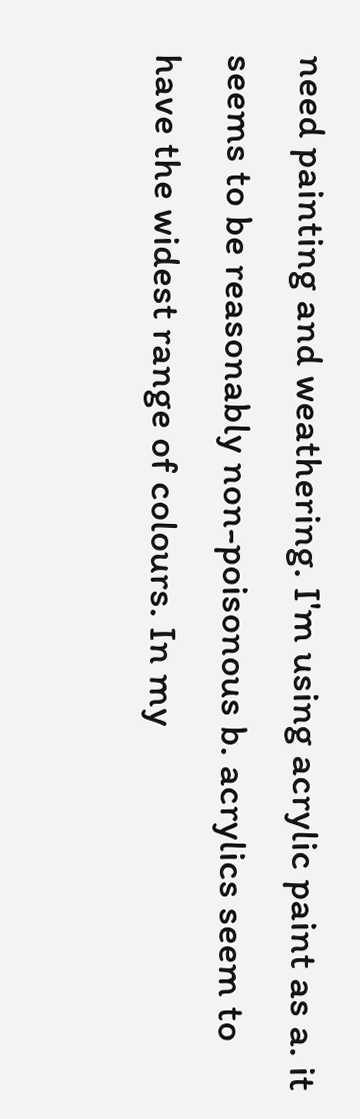need painting and weathering. I'm using acrylic paint as a. it seems to be reasonably non-poisonous b. acrylics seem to have the widest range of colours. In my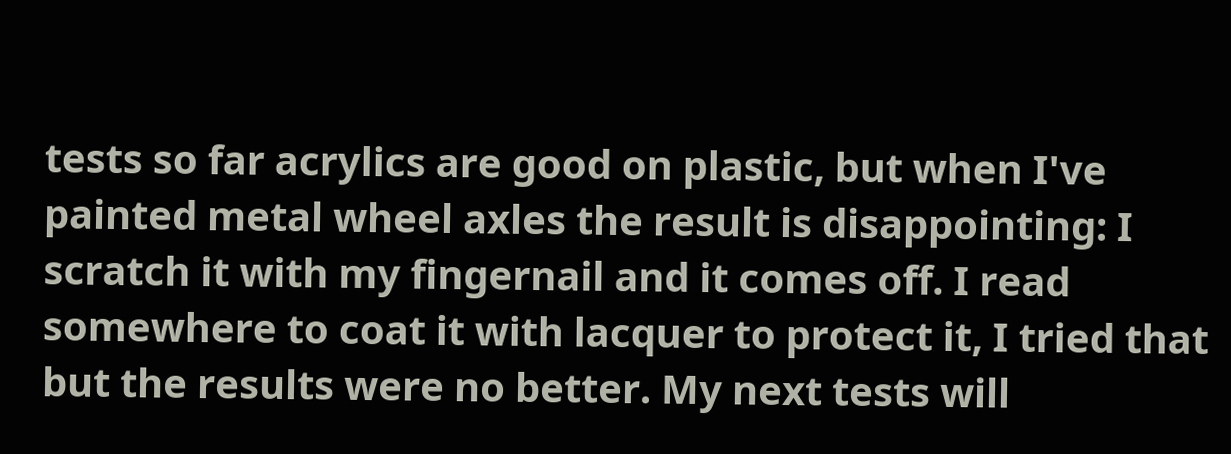tests so far acrylics are good on plastic, but when I've painted metal wheel axles the result is disappointing: I scratch it with my fingernail and it comes off. I read somewhere to coat it with lacquer to protect it, I tried that but the results were no better. My next tests will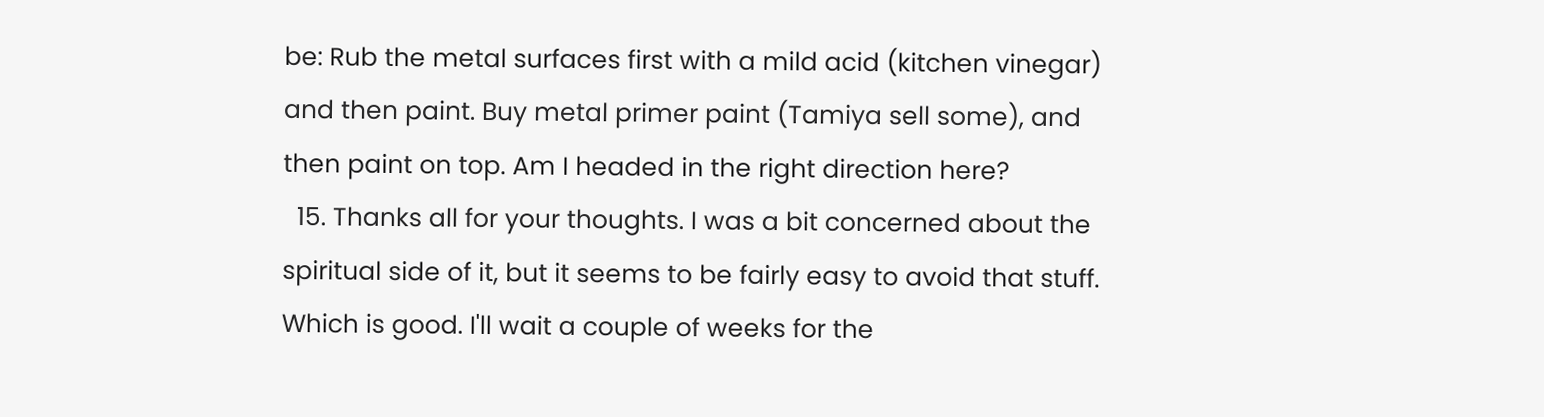be: Rub the metal surfaces first with a mild acid (kitchen vinegar) and then paint. Buy metal primer paint (Tamiya sell some), and then paint on top. Am I headed in the right direction here?
  15. Thanks all for your thoughts. I was a bit concerned about the spiritual side of it, but it seems to be fairly easy to avoid that stuff. Which is good. I'll wait a couple of weeks for the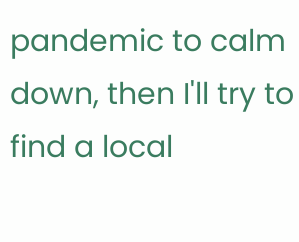pandemic to calm down, then I'll try to find a local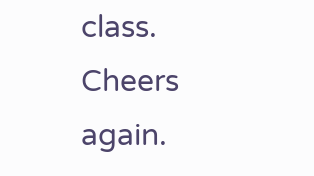class. Cheers again.